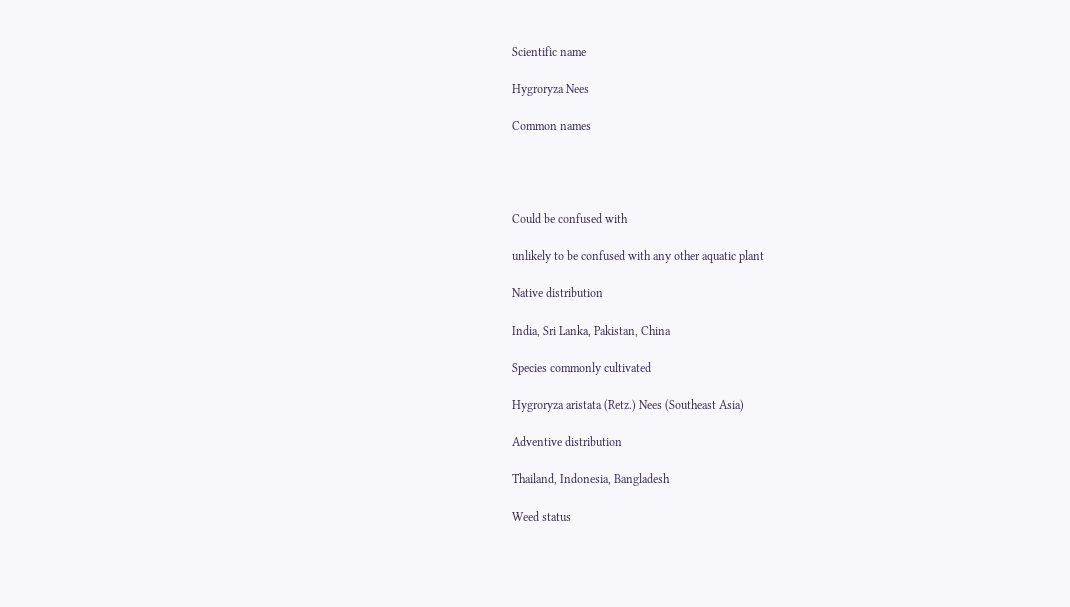Scientific name

Hygroryza Nees

Common names




Could be confused with

unlikely to be confused with any other aquatic plant

Native distribution

India, Sri Lanka, Pakistan, China

Species commonly cultivated

Hygroryza aristata (Retz.) Nees (Southeast Asia)

Adventive distribution

Thailand, Indonesia, Bangladesh

Weed status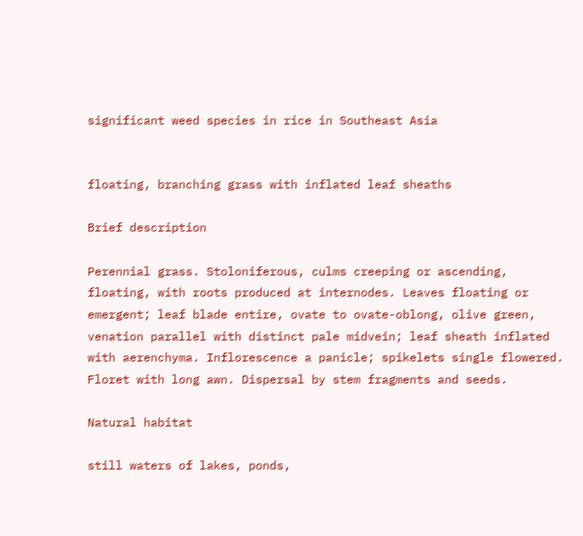significant weed species in rice in Southeast Asia


floating, branching grass with inflated leaf sheaths

Brief description

Perennial grass. Stoloniferous, culms creeping or ascending, floating, with roots produced at internodes. Leaves floating or emergent; leaf blade entire, ovate to ovate-oblong, olive green, venation parallel with distinct pale midvein; leaf sheath inflated with aerenchyma. Inflorescence a panicle; spikelets single flowered. Floret with long awn. Dispersal by stem fragments and seeds.

Natural habitat

still waters of lakes, ponds,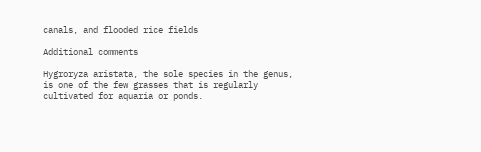canals, and flooded rice fields

Additional comments

Hygroryza aristata, the sole species in the genus, is one of the few grasses that is regularly cultivated for aquaria or ponds.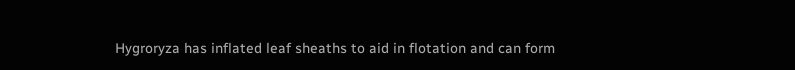Hygroryza has inflated leaf sheaths to aid in flotation and can form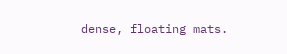dense, floating mats.